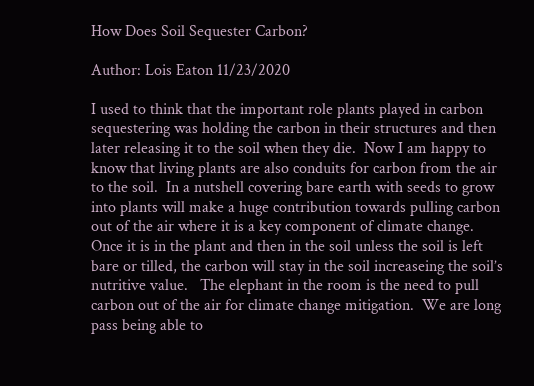How Does Soil Sequester Carbon?

Author: Lois Eaton 11/23/2020

I used to think that the important role plants played in carbon sequestering was holding the carbon in their structures and then later releasing it to the soil when they die.  Now I am happy to know that living plants are also conduits for carbon from the air to the soil.  In a nutshell covering bare earth with seeds to grow into plants will make a huge contribution towards pulling carbon out of the air where it is a key component of climate change.  Once it is in the plant and then in the soil unless the soil is left bare or tilled, the carbon will stay in the soil increaseing the soil’s nutritive value.   The elephant in the room is the need to pull carbon out of the air for climate change mitigation.  We are long pass being able to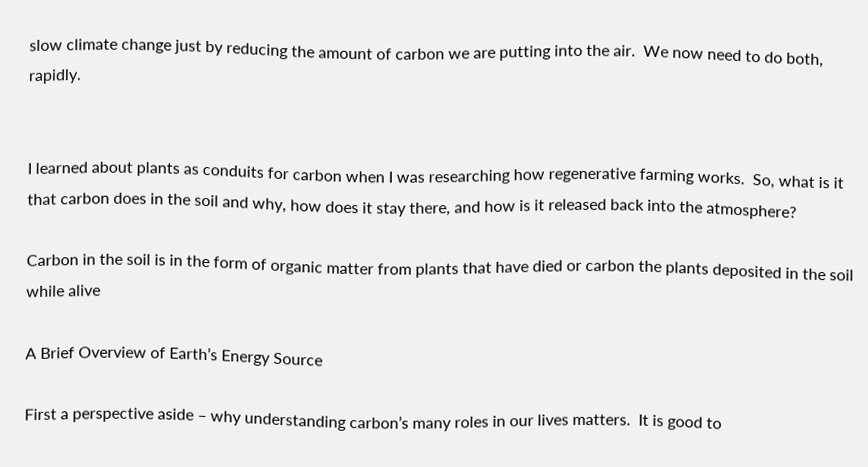slow climate change just by reducing the amount of carbon we are putting into the air.  We now need to do both, rapidly.


I learned about plants as conduits for carbon when I was researching how regenerative farming works.  So, what is it that carbon does in the soil and why, how does it stay there, and how is it released back into the atmosphere?

Carbon in the soil is in the form of organic matter from plants that have died or carbon the plants deposited in the soil while alive

A Brief Overview of Earth’s Energy Source

First a perspective aside – why understanding carbon’s many roles in our lives matters.  It is good to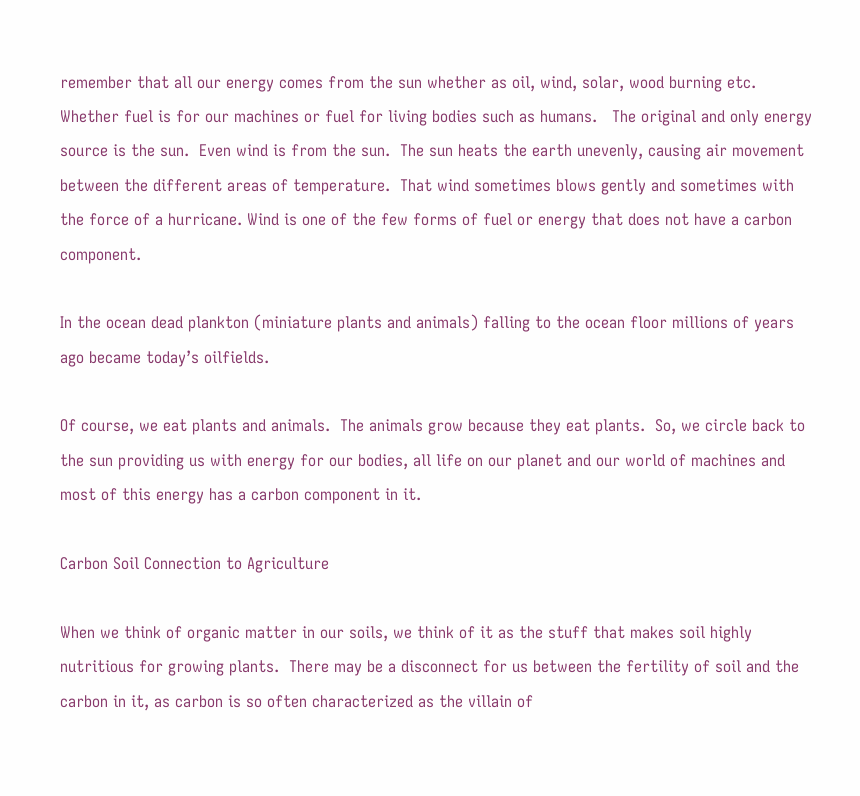remember that all our energy comes from the sun whether as oil, wind, solar, wood burning etc.  Whether fuel is for our machines or fuel for living bodies such as humans.   The original and only energy source is the sun.  Even wind is from the sun.  The sun heats the earth unevenly, causing air movement between the different areas of temperature.  That wind sometimes blows gently and sometimes with the force of a hurricane. Wind is one of the few forms of fuel or energy that does not have a carbon component.

In the ocean dead plankton (miniature plants and animals) falling to the ocean floor millions of years ago became today’s oilfields.

Of course, we eat plants and animals.  The animals grow because they eat plants.  So, we circle back to the sun providing us with energy for our bodies, all life on our planet and our world of machines and most of this energy has a carbon component in it.

Carbon Soil Connection to Agriculture

When we think of organic matter in our soils, we think of it as the stuff that makes soil highly nutritious for growing plants.  There may be a disconnect for us between the fertility of soil and the carbon in it, as carbon is so often characterized as the villain of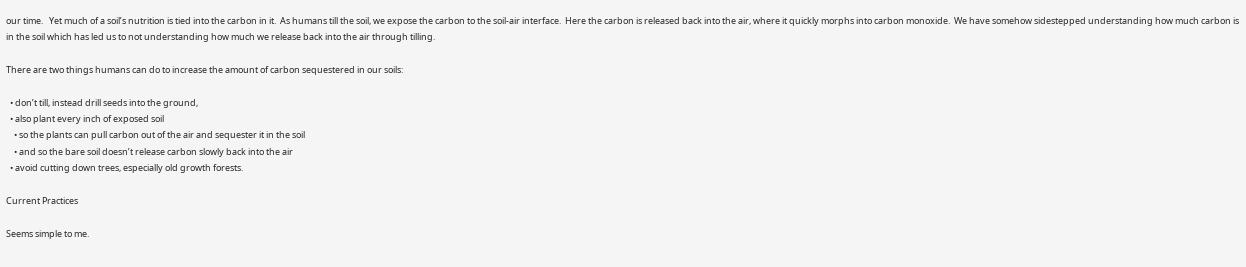our time.   Yet much of a soil’s nutrition is tied into the carbon in it.  As humans till the soil, we expose the carbon to the soil-air interface.  Here the carbon is released back into the air, where it quickly morphs into carbon monoxide.  We have somehow sidestepped understanding how much carbon is in the soil which has led us to not understanding how much we release back into the air through tilling.

There are two things humans can do to increase the amount of carbon sequestered in our soils:

  • don’t till, instead drill seeds into the ground,
  • also plant every inch of exposed soil
    • so the plants can pull carbon out of the air and sequester it in the soil
    • and so the bare soil doesn’t release carbon slowly back into the air
  • avoid cutting down trees, especially old growth forests.

Current Practices

Seems simple to me.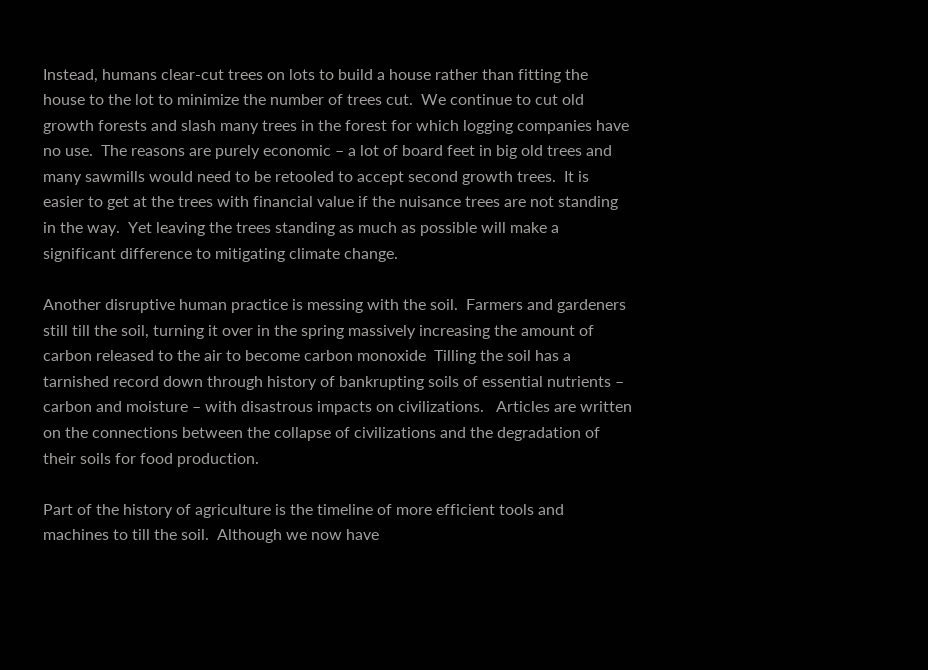Instead, humans clear-cut trees on lots to build a house rather than fitting the house to the lot to minimize the number of trees cut.  We continue to cut old growth forests and slash many trees in the forest for which logging companies have no use.  The reasons are purely economic – a lot of board feet in big old trees and many sawmills would need to be retooled to accept second growth trees.  It is easier to get at the trees with financial value if the nuisance trees are not standing in the way.  Yet leaving the trees standing as much as possible will make a significant difference to mitigating climate change.

Another disruptive human practice is messing with the soil.  Farmers and gardeners still till the soil, turning it over in the spring massively increasing the amount of carbon released to the air to become carbon monoxide  Tilling the soil has a tarnished record down through history of bankrupting soils of essential nutrients – carbon and moisture – with disastrous impacts on civilizations.   Articles are written on the connections between the collapse of civilizations and the degradation of their soils for food production.

Part of the history of agriculture is the timeline of more efficient tools and machines to till the soil.  Although we now have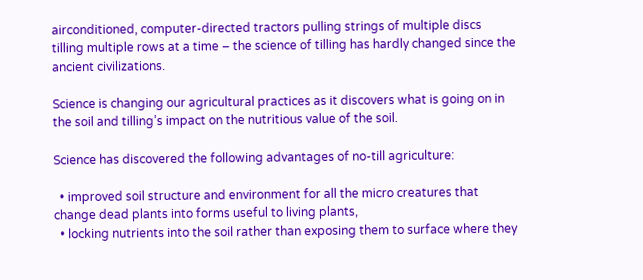airconditioned, computer-directed tractors pulling strings of multiple discs tilling multiple rows at a time – the science of tilling has hardly changed since the ancient civilizations.

Science is changing our agricultural practices as it discovers what is going on in the soil and tilling’s impact on the nutritious value of the soil.

Science has discovered the following advantages of no-till agriculture:

  • improved soil structure and environment for all the micro creatures that change dead plants into forms useful to living plants,
  • locking nutrients into the soil rather than exposing them to surface where they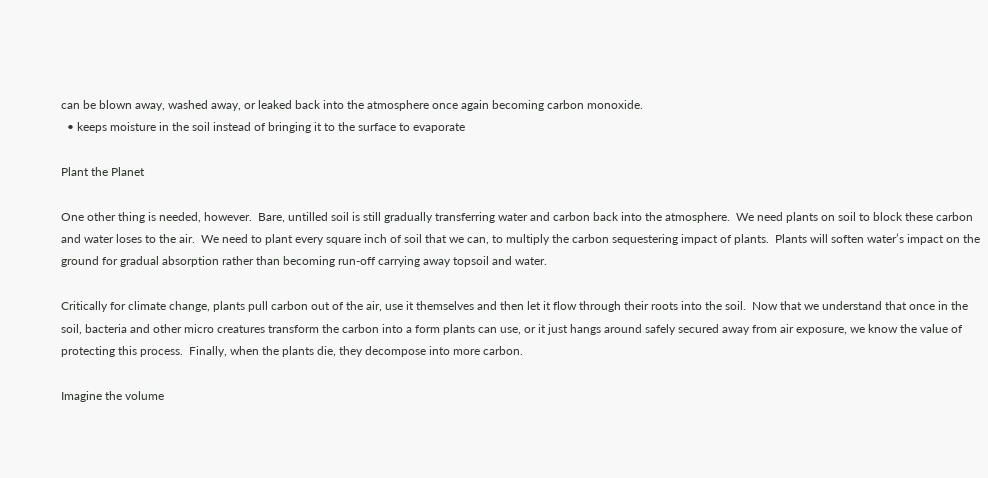can be blown away, washed away, or leaked back into the atmosphere once again becoming carbon monoxide.
  • keeps moisture in the soil instead of bringing it to the surface to evaporate

Plant the Planet

One other thing is needed, however.  Bare, untilled soil is still gradually transferring water and carbon back into the atmosphere.  We need plants on soil to block these carbon and water loses to the air.  We need to plant every square inch of soil that we can, to multiply the carbon sequestering impact of plants.  Plants will soften water’s impact on the ground for gradual absorption rather than becoming run-off carrying away topsoil and water.

Critically for climate change, plants pull carbon out of the air, use it themselves and then let it flow through their roots into the soil.  Now that we understand that once in the soil, bacteria and other micro creatures transform the carbon into a form plants can use, or it just hangs around safely secured away from air exposure, we know the value of protecting this process.  Finally, when the plants die, they decompose into more carbon.

Imagine the volume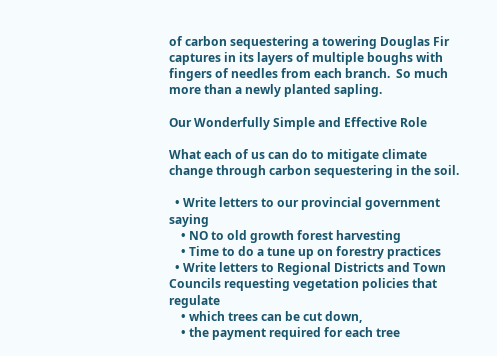of carbon sequestering a towering Douglas Fir captures in its layers of multiple boughs with fingers of needles from each branch.  So much more than a newly planted sapling.

Our Wonderfully Simple and Effective Role

What each of us can do to mitigate climate change through carbon sequestering in the soil.

  • Write letters to our provincial government saying
    • NO to old growth forest harvesting
    • Time to do a tune up on forestry practices
  • Write letters to Regional Districts and Town Councils requesting vegetation policies that regulate
    • which trees can be cut down,
    • the payment required for each tree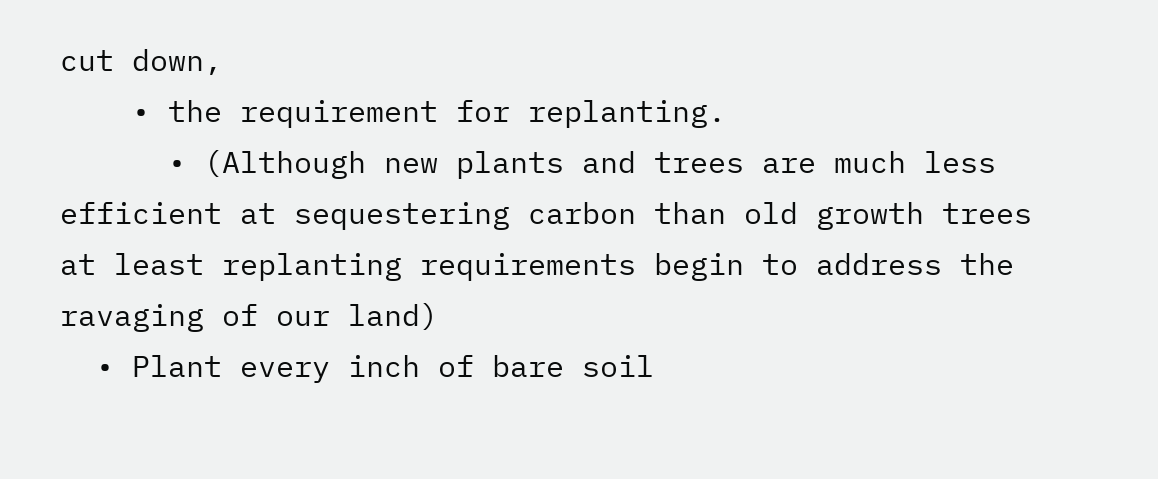cut down,
    • the requirement for replanting.
      • (Although new plants and trees are much less efficient at sequestering carbon than old growth trees at least replanting requirements begin to address the ravaging of our land)
  • Plant every inch of bare soil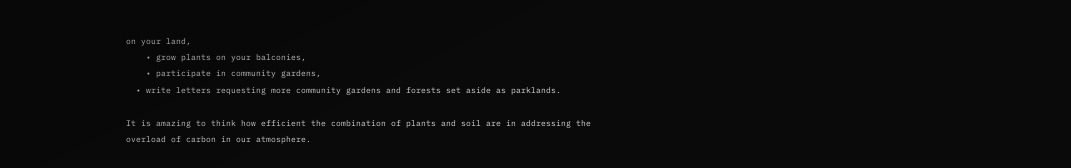on your land,
    • grow plants on your balconies,
    • participate in community gardens,
  • write letters requesting more community gardens and forests set aside as parklands.

It is amazing to think how efficient the combination of plants and soil are in addressing the overload of carbon in our atmosphere.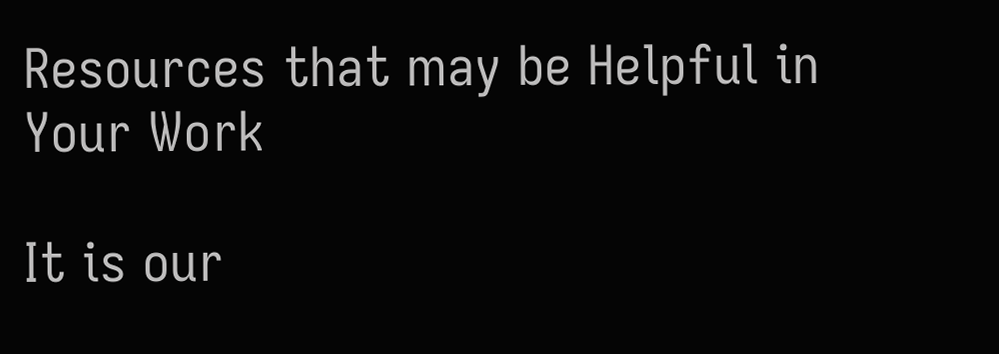Resources that may be Helpful in Your Work

It is our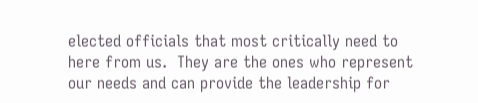elected officials that most critically need to here from us.  They are the ones who represent our needs and can provide the leadership for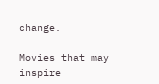change.

Movies that may inspire